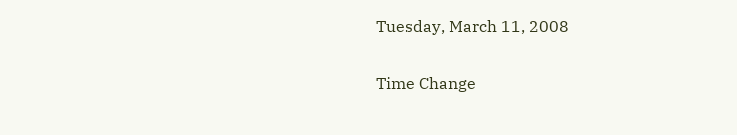Tuesday, March 11, 2008

Time Change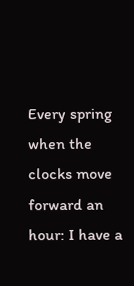Every spring when the clocks move forward an hour: I have a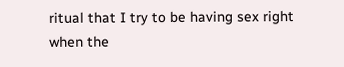ritual that I try to be having sex right when the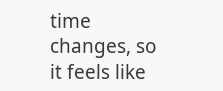time changes, so it feels like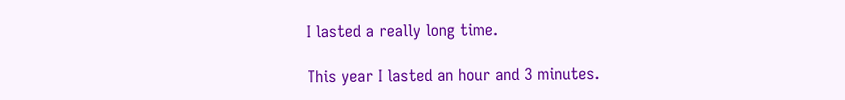I lasted a really long time.

This year I lasted an hour and 3 minutes.